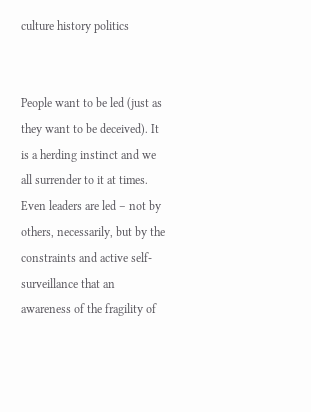culture history politics


People want to be led (just as they want to be deceived). It is a herding instinct and we all surrender to it at times. Even leaders are led – not by others, necessarily, but by the constraints and active self-surveillance that an awareness of the fragility of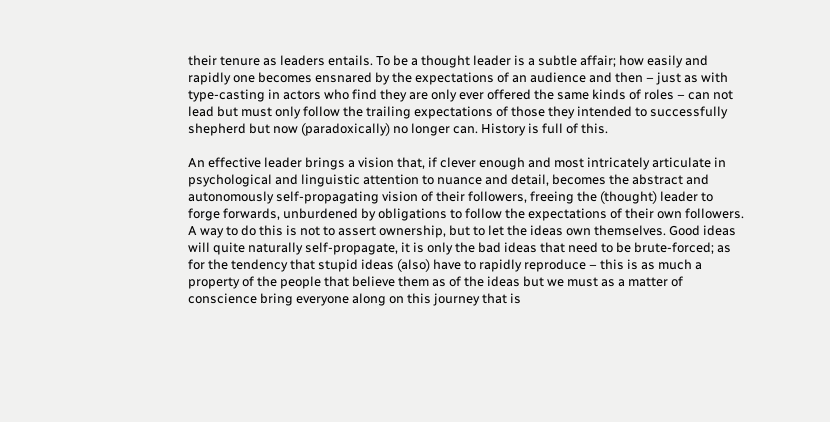their tenure as leaders entails. To be a thought leader is a subtle affair; how easily and rapidly one becomes ensnared by the expectations of an audience and then – just as with type-casting in actors who find they are only ever offered the same kinds of roles – can not lead but must only follow the trailing expectations of those they intended to successfully shepherd but now (paradoxically) no longer can. History is full of this.

An effective leader brings a vision that, if clever enough and most intricately articulate in psychological and linguistic attention to nuance and detail, becomes the abstract and autonomously self-propagating vision of their followers, freeing the (thought) leader to forge forwards, unburdened by obligations to follow the expectations of their own followers. A way to do this is not to assert ownership, but to let the ideas own themselves. Good ideas will quite naturally self-propagate, it is only the bad ideas that need to be brute-forced; as for the tendency that stupid ideas (also) have to rapidly reproduce – this is as much a property of the people that believe them as of the ideas but we must as a matter of conscience bring everyone along on this journey that is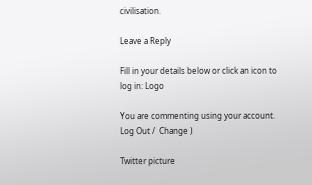civilisation.

Leave a Reply

Fill in your details below or click an icon to log in: Logo

You are commenting using your account. Log Out /  Change )

Twitter picture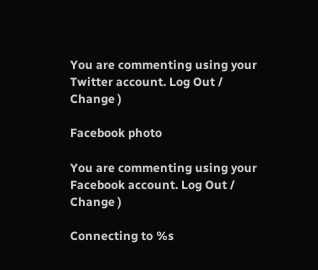You are commenting using your Twitter account. Log Out /  Change )

Facebook photo

You are commenting using your Facebook account. Log Out /  Change )

Connecting to %s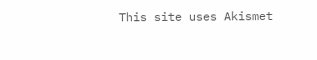This site uses Akismet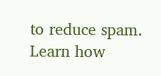to reduce spam. Learn how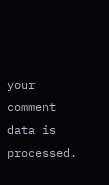your comment data is processed.